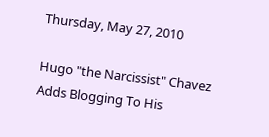Thursday, May 27, 2010

Hugo "the Narcissist" Chavez Adds Blogging To His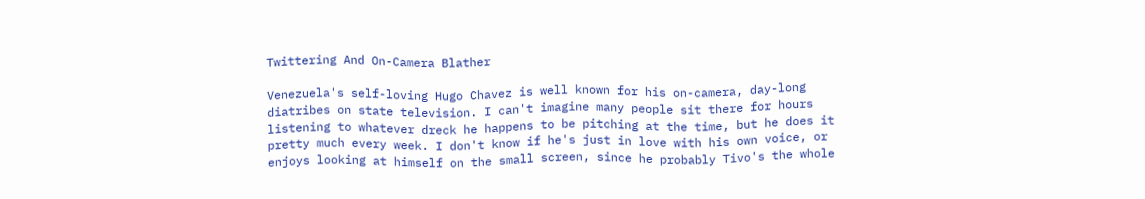Twittering And On-Camera Blather

Venezuela's self-loving Hugo Chavez is well known for his on-camera, day-long diatribes on state television. I can't imagine many people sit there for hours listening to whatever dreck he happens to be pitching at the time, but he does it pretty much every week. I don't know if he's just in love with his own voice, or enjoys looking at himself on the small screen, since he probably Tivo's the whole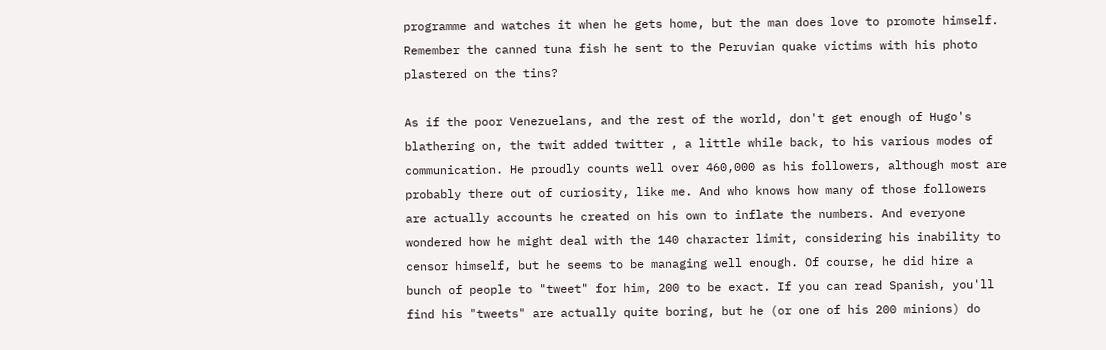programme and watches it when he gets home, but the man does love to promote himself. Remember the canned tuna fish he sent to the Peruvian quake victims with his photo plastered on the tins?

As if the poor Venezuelans, and the rest of the world, don't get enough of Hugo's blathering on, the twit added twitter , a little while back, to his various modes of communication. He proudly counts well over 460,000 as his followers, although most are probably there out of curiosity, like me. And who knows how many of those followers are actually accounts he created on his own to inflate the numbers. And everyone wondered how he might deal with the 140 character limit, considering his inability to censor himself, but he seems to be managing well enough. Of course, he did hire a bunch of people to "tweet" for him, 200 to be exact. If you can read Spanish, you'll find his "tweets" are actually quite boring, but he (or one of his 200 minions) do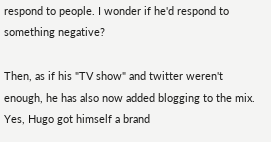respond to people. I wonder if he'd respond to something negative?

Then, as if his "TV show" and twitter weren't enough, he has also now added blogging to the mix. Yes, Hugo got himself a brand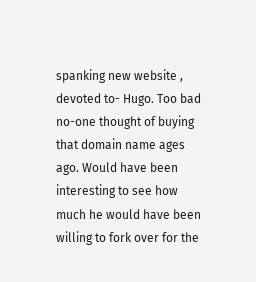spanking new website , devoted to- Hugo. Too bad no-one thought of buying that domain name ages ago. Would have been interesting to see how much he would have been willing to fork over for the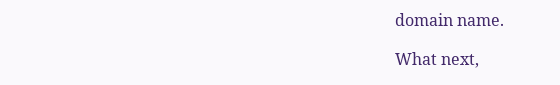domain name.

What next,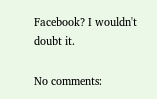Facebook? I wouldn't doubt it.

No comments: